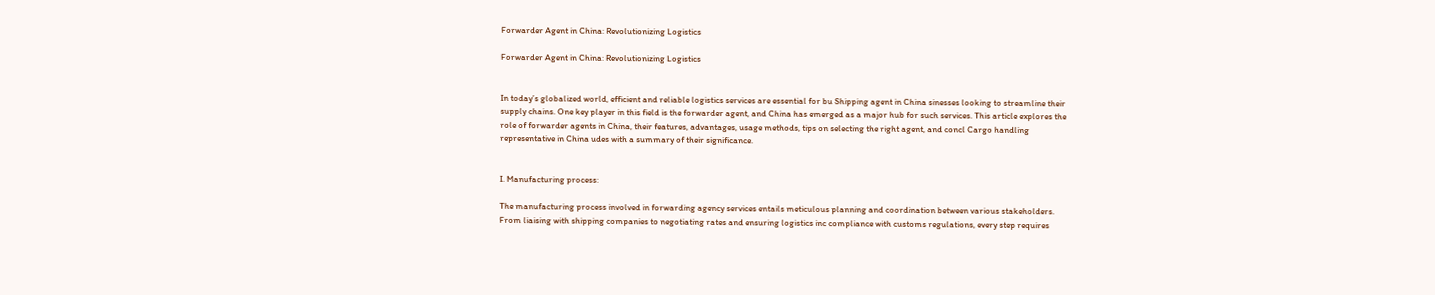Forwarder Agent in China: Revolutionizing Logistics

Forwarder Agent in China: Revolutionizing Logistics


In today’s globalized world, efficient and reliable logistics services are essential for bu Shipping agent in China sinesses looking to streamline their supply chains. One key player in this field is the forwarder agent, and China has emerged as a major hub for such services. This article explores the role of forwarder agents in China, their features, advantages, usage methods, tips on selecting the right agent, and concl Cargo handling representative in China udes with a summary of their significance.


I. Manufacturing process:

The manufacturing process involved in forwarding agency services entails meticulous planning and coordination between various stakeholders. From liaising with shipping companies to negotiating rates and ensuring logistics inc compliance with customs regulations, every step requires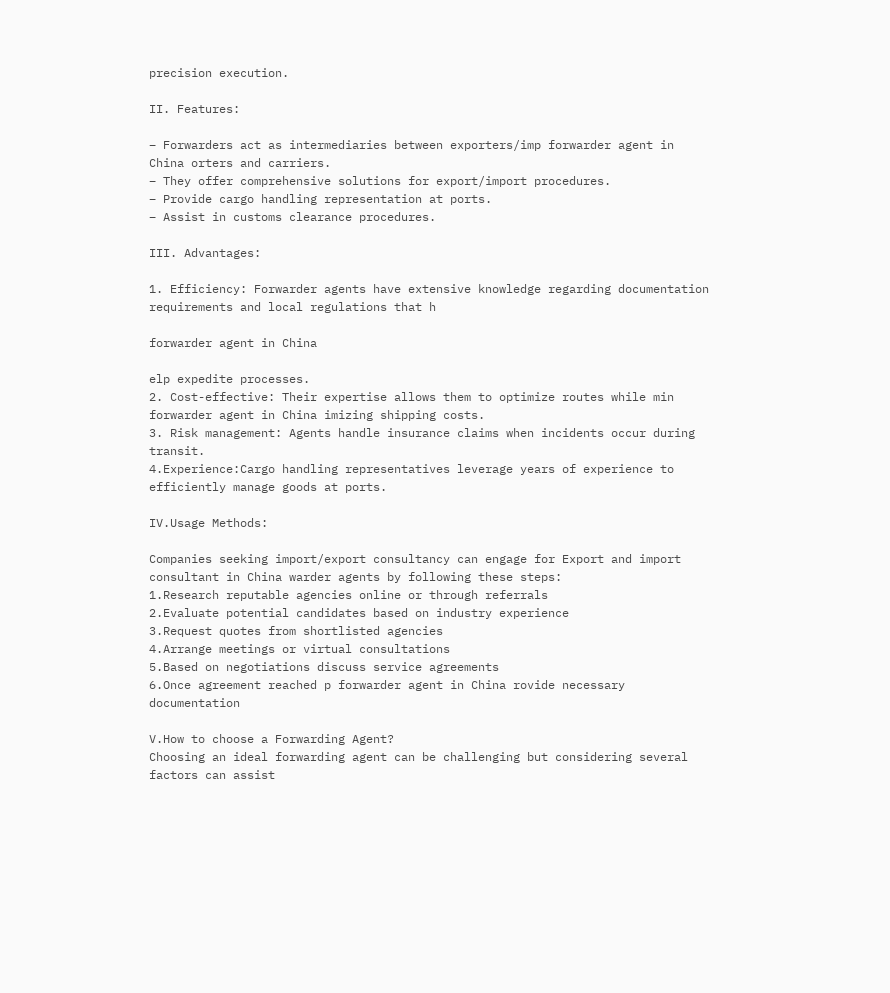precision execution.

II. Features:

– Forwarders act as intermediaries between exporters/imp forwarder agent in China orters and carriers.
– They offer comprehensive solutions for export/import procedures.
– Provide cargo handling representation at ports.
– Assist in customs clearance procedures.

III. Advantages:

1. Efficiency: Forwarder agents have extensive knowledge regarding documentation requirements and local regulations that h

forwarder agent in China

elp expedite processes.
2. Cost-effective: Their expertise allows them to optimize routes while min forwarder agent in China imizing shipping costs.
3. Risk management: Agents handle insurance claims when incidents occur during transit.
4.Experience:Cargo handling representatives leverage years of experience to efficiently manage goods at ports.

IV.Usage Methods:

Companies seeking import/export consultancy can engage for Export and import consultant in China warder agents by following these steps:
1.Research reputable agencies online or through referrals
2.Evaluate potential candidates based on industry experience
3.Request quotes from shortlisted agencies
4.Arrange meetings or virtual consultations
5.Based on negotiations discuss service agreements
6.Once agreement reached p forwarder agent in China rovide necessary documentation

V.How to choose a Forwarding Agent?
Choosing an ideal forwarding agent can be challenging but considering several factors can assist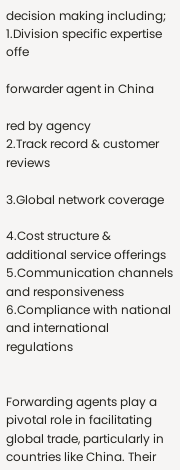decision making including;
1.Division specific expertise offe

forwarder agent in China

red by agency
2.Track record & customer reviews

3.Global network coverage

4.Cost structure & additional service offerings
5.Communication channels and responsiveness
6.Compliance with national and international regulations


Forwarding agents play a pivotal role in facilitating global trade, particularly in countries like China. Their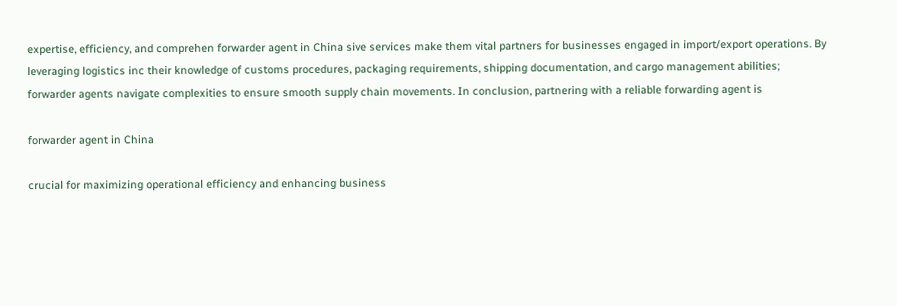expertise, efficiency, and comprehen forwarder agent in China sive services make them vital partners for businesses engaged in import/export operations. By leveraging logistics inc their knowledge of customs procedures, packaging requirements, shipping documentation, and cargo management abilities; forwarder agents navigate complexities to ensure smooth supply chain movements. In conclusion, partnering with a reliable forwarding agent is

forwarder agent in China

crucial for maximizing operational efficiency and enhancing business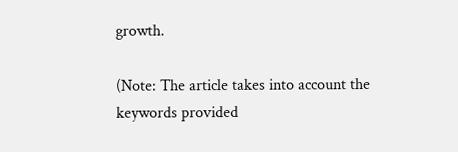growth.

(Note: The article takes into account the keywords provided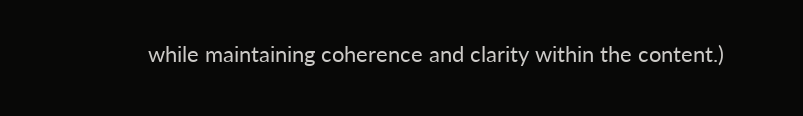while maintaining coherence and clarity within the content.)